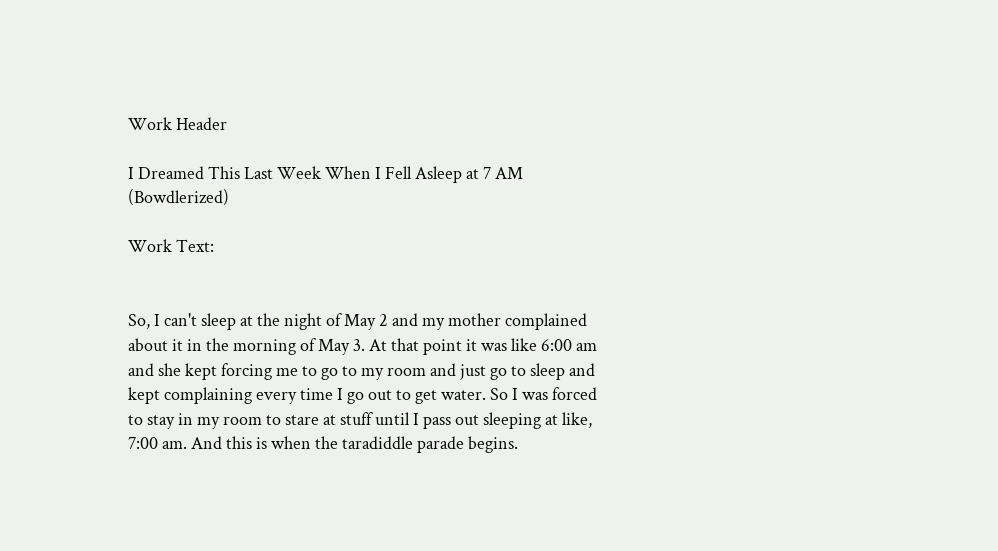Work Header

I Dreamed This Last Week When I Fell Asleep at 7 AM (Bowdlerized)

Work Text:


So, I can't sleep at the night of May 2 and my mother complained about it in the morning of May 3. At that point it was like 6:00 am and she kept forcing me to go to my room and just go to sleep and kept complaining every time I go out to get water. So I was forced to stay in my room to stare at stuff until I pass out sleeping at like, 7:00 am. And this is when the taradiddle parade begins.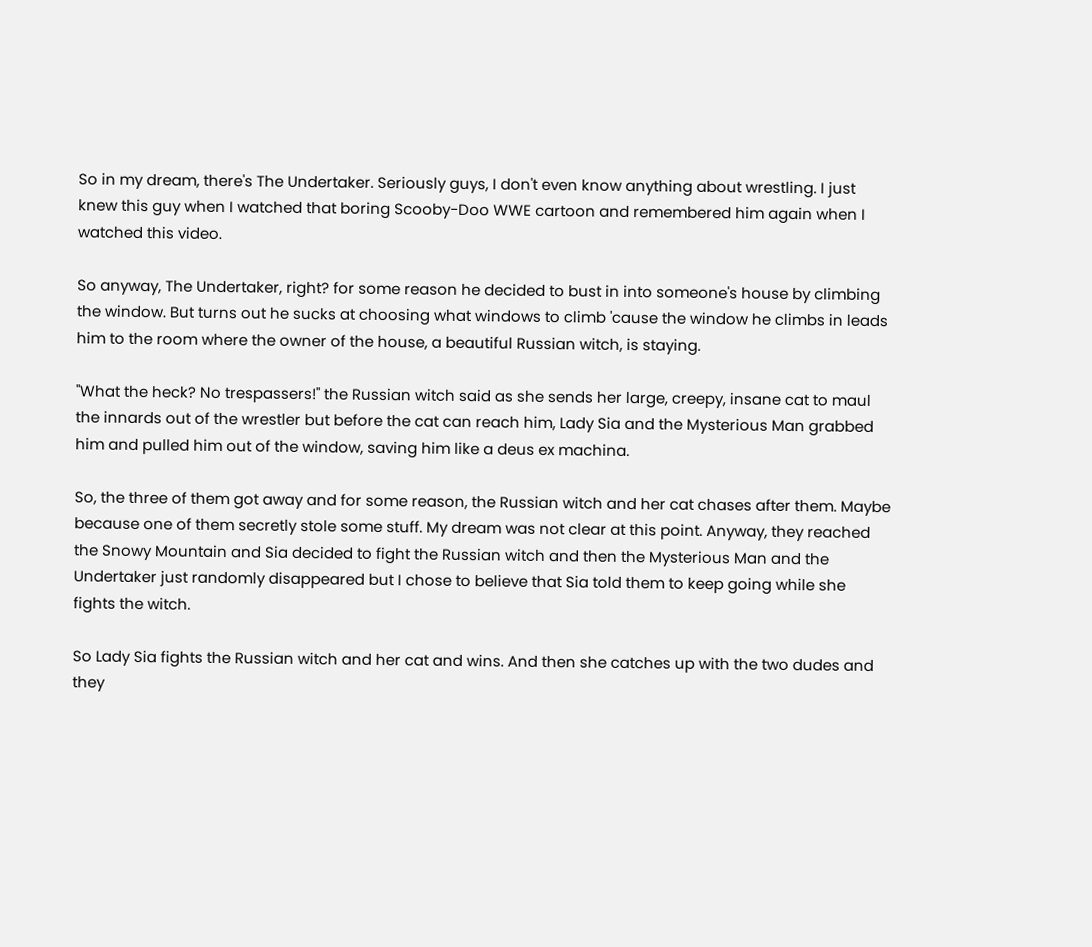So in my dream, there's The Undertaker. Seriously guys, I don't even know anything about wrestling. I just knew this guy when I watched that boring Scooby-Doo WWE cartoon and remembered him again when I watched this video.

So anyway, The Undertaker, right? for some reason he decided to bust in into someone's house by climbing the window. But turns out he sucks at choosing what windows to climb 'cause the window he climbs in leads him to the room where the owner of the house, a beautiful Russian witch, is staying.

"What the heck? No trespassers!" the Russian witch said as she sends her large, creepy, insane cat to maul the innards out of the wrestler but before the cat can reach him, Lady Sia and the Mysterious Man grabbed him and pulled him out of the window, saving him like a deus ex machina.

So, the three of them got away and for some reason, the Russian witch and her cat chases after them. Maybe because one of them secretly stole some stuff. My dream was not clear at this point. Anyway, they reached the Snowy Mountain and Sia decided to fight the Russian witch and then the Mysterious Man and the Undertaker just randomly disappeared but I chose to believe that Sia told them to keep going while she fights the witch.

So Lady Sia fights the Russian witch and her cat and wins. And then she catches up with the two dudes and they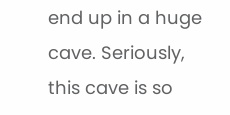end up in a huge cave. Seriously, this cave is so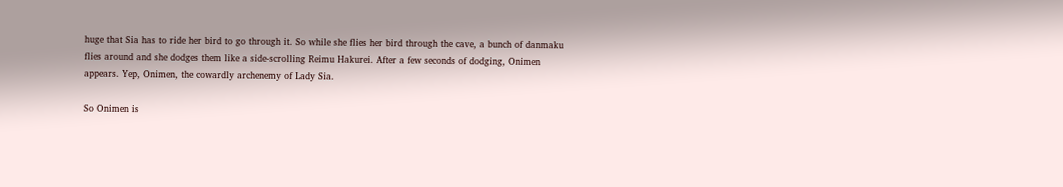huge that Sia has to ride her bird to go through it. So while she flies her bird through the cave, a bunch of danmaku flies around and she dodges them like a side-scrolling Reimu Hakurei. After a few seconds of dodging, Onimen appears. Yep, Onimen, the cowardly archenemy of Lady Sia.

So Onimen is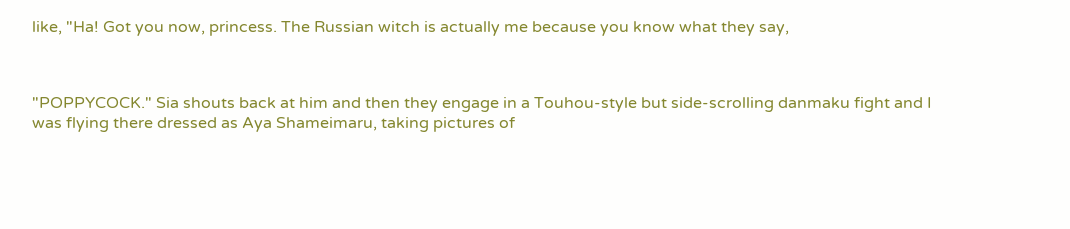like, "Ha! Got you now, princess. The Russian witch is actually me because you know what they say,



"POPPYCOCK." Sia shouts back at him and then they engage in a Touhou-style but side-scrolling danmaku fight and I was flying there dressed as Aya Shameimaru, taking pictures of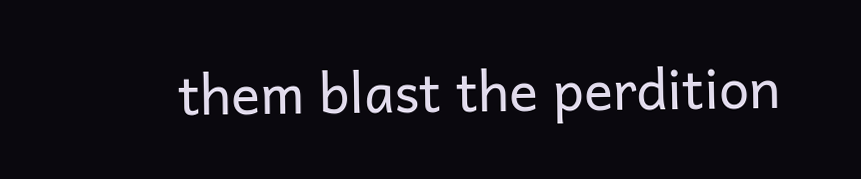them blast the perdition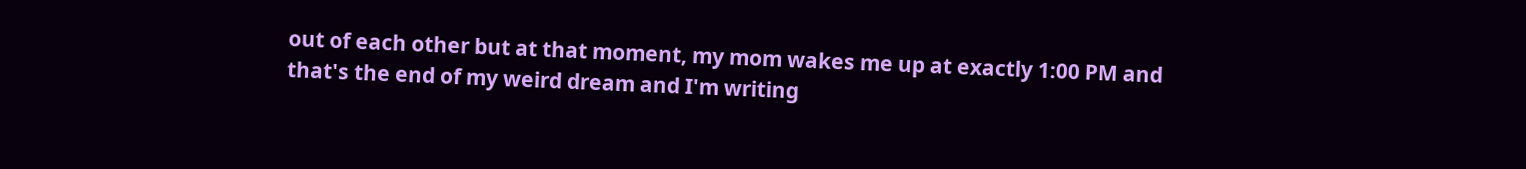out of each other but at that moment, my mom wakes me up at exactly 1:00 PM and that's the end of my weird dream and I'm writing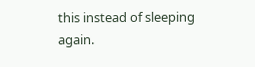this instead of sleeping again.